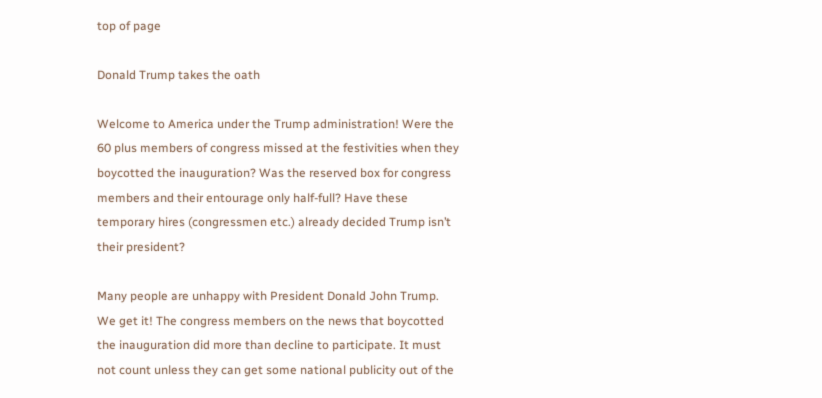top of page

Donald Trump takes the oath

Welcome to America under the Trump administration! Were the 60 plus members of congress missed at the festivities when they boycotted the inauguration? Was the reserved box for congress members and their entourage only half-full? Have these temporary hires (congressmen etc.) already decided Trump isn’t their president?

Many people are unhappy with President Donald John Trump. We get it! The congress members on the news that boycotted the inauguration did more than decline to participate. It must not count unless they can get some national publicity out of the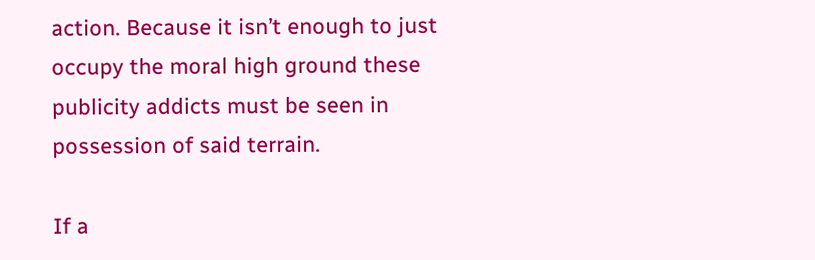action. Because it isn’t enough to just occupy the moral high ground these publicity addicts must be seen in possession of said terrain.

If a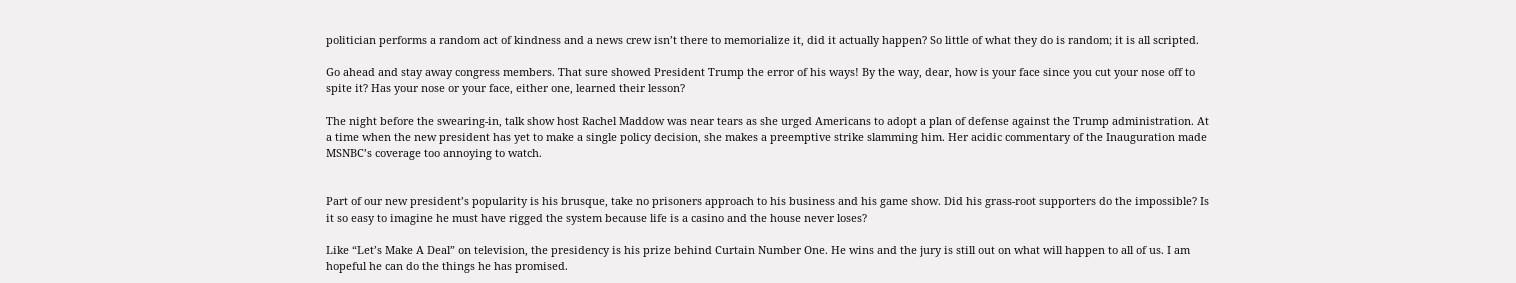politician performs a random act of kindness and a news crew isn’t there to memorialize it, did it actually happen? So little of what they do is random; it is all scripted.

Go ahead and stay away congress members. That sure showed President Trump the error of his ways! By the way, dear, how is your face since you cut your nose off to spite it? Has your nose or your face, either one, learned their lesson?

The night before the swearing-in, talk show host Rachel Maddow was near tears as she urged Americans to adopt a plan of defense against the Trump administration. At a time when the new president has yet to make a single policy decision, she makes a preemptive strike slamming him. Her acidic commentary of the Inauguration made MSNBC’s coverage too annoying to watch.


Part of our new president’s popularity is his brusque, take no prisoners approach to his business and his game show. Did his grass-root supporters do the impossible? Is it so easy to imagine he must have rigged the system because life is a casino and the house never loses?

Like “Let’s Make A Deal” on television, the presidency is his prize behind Curtain Number One. He wins and the jury is still out on what will happen to all of us. I am hopeful he can do the things he has promised.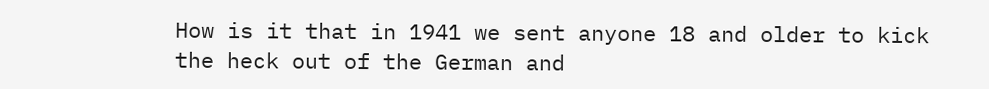How is it that in 1941 we sent anyone 18 and older to kick the heck out of the German and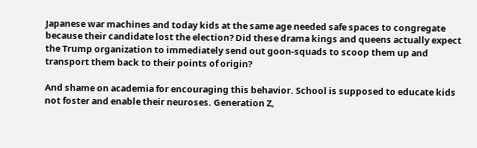Japanese war machines and today kids at the same age needed safe spaces to congregate because their candidate lost the election? Did these drama kings and queens actually expect the Trump organization to immediately send out goon-squads to scoop them up and transport them back to their points of origin?

And shame on academia for encouraging this behavior. School is supposed to educate kids not foster and enable their neuroses. Generation Z,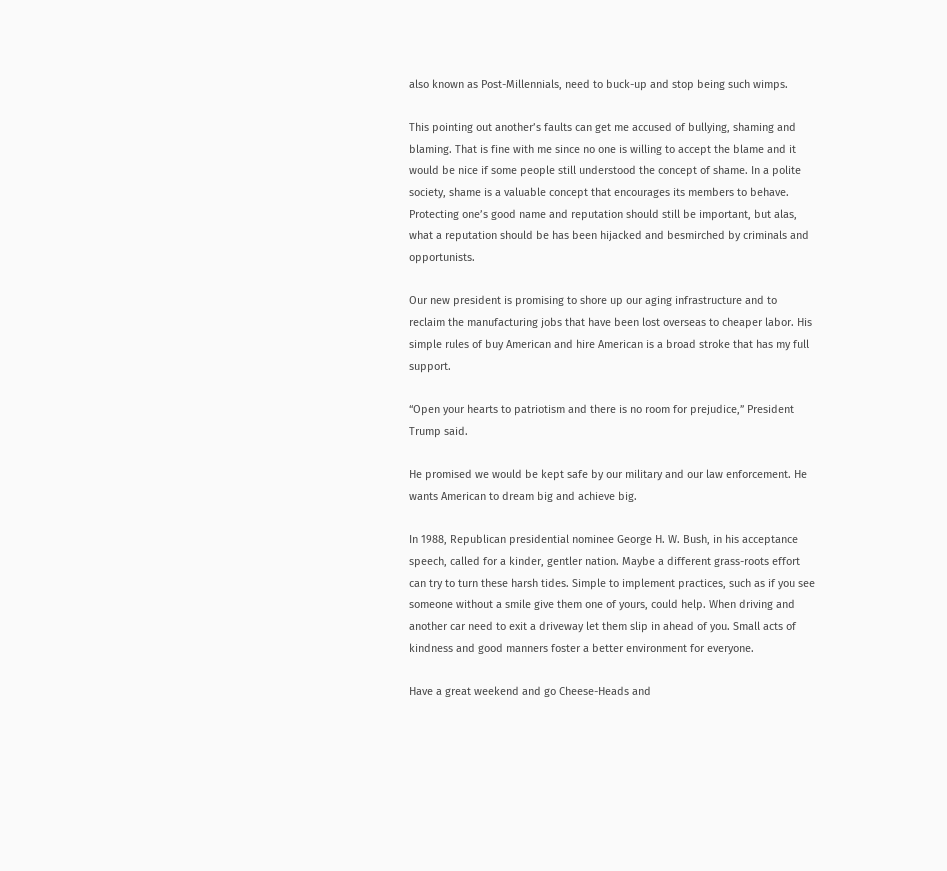also known as Post-Millennials, need to buck-up and stop being such wimps.

This pointing out another’s faults can get me accused of bullying, shaming and blaming. That is fine with me since no one is willing to accept the blame and it would be nice if some people still understood the concept of shame. In a polite society, shame is a valuable concept that encourages its members to behave. Protecting one’s good name and reputation should still be important, but alas, what a reputation should be has been hijacked and besmirched by criminals and opportunists.

Our new president is promising to shore up our aging infrastructure and to reclaim the manufacturing jobs that have been lost overseas to cheaper labor. His simple rules of buy American and hire American is a broad stroke that has my full support.

“Open your hearts to patriotism and there is no room for prejudice,” President Trump said.

He promised we would be kept safe by our military and our law enforcement. He wants American to dream big and achieve big.

In 1988, Republican presidential nominee George H. W. Bush, in his acceptance speech, called for a kinder, gentler nation. Maybe a different grass-roots effort can try to turn these harsh tides. Simple to implement practices, such as if you see someone without a smile give them one of yours, could help. When driving and another car need to exit a driveway let them slip in ahead of you. Small acts of kindness and good manners foster a better environment for everyone.

Have a great weekend and go Cheese-Heads and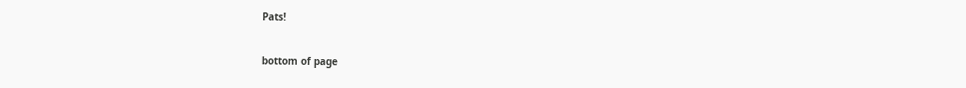Pats!

bottom of page